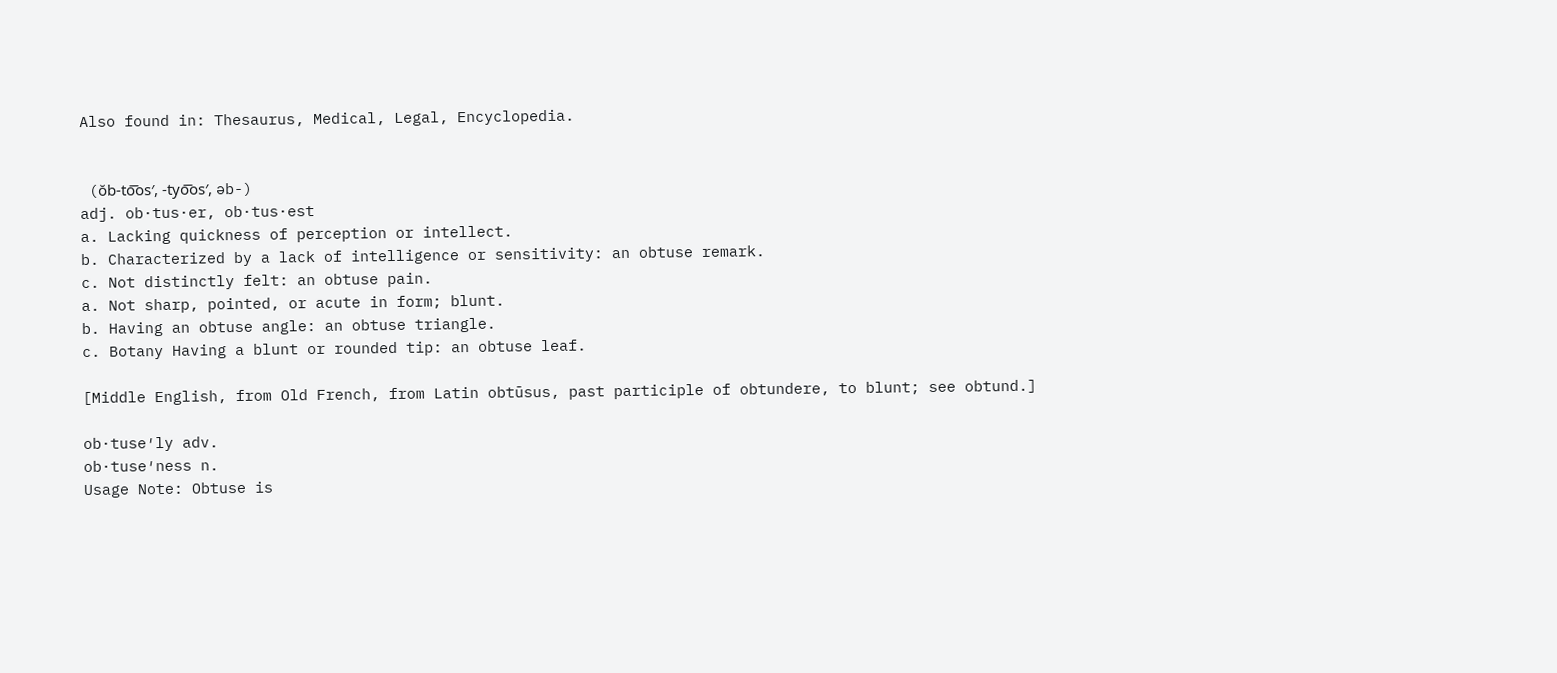Also found in: Thesaurus, Medical, Legal, Encyclopedia.


 (ŏb-to͞os′, -tyo͞os′, əb-)
adj. ob·tus·er, ob·tus·est
a. Lacking quickness of perception or intellect.
b. Characterized by a lack of intelligence or sensitivity: an obtuse remark.
c. Not distinctly felt: an obtuse pain.
a. Not sharp, pointed, or acute in form; blunt.
b. Having an obtuse angle: an obtuse triangle.
c. Botany Having a blunt or rounded tip: an obtuse leaf.

[Middle English, from Old French, from Latin obtūsus, past participle of obtundere, to blunt; see obtund.]

ob·tuse′ly adv.
ob·tuse′ness n.
Usage Note: Obtuse is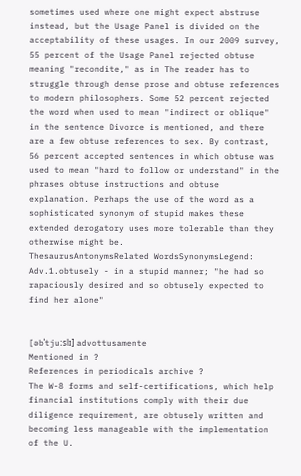sometimes used where one might expect abstruse instead, but the Usage Panel is divided on the acceptability of these usages. In our 2009 survey, 55 percent of the Usage Panel rejected obtuse meaning "recondite," as in The reader has to struggle through dense prose and obtuse references to modern philosophers. Some 52 percent rejected the word when used to mean "indirect or oblique" in the sentence Divorce is mentioned, and there are a few obtuse references to sex. By contrast, 56 percent accepted sentences in which obtuse was used to mean "hard to follow or understand" in the phrases obtuse instructions and obtuse explanation. Perhaps the use of the word as a sophisticated synonym of stupid makes these extended derogatory uses more tolerable than they otherwise might be.
ThesaurusAntonymsRelated WordsSynonymsLegend:
Adv.1.obtusely - in a stupid manner; "he had so rapaciously desired and so obtusely expected to find her alone"


[əbˈtjuːslɪ] advottusamente
Mentioned in ?
References in periodicals archive ?
The W-8 forms and self-certifications, which help financial institutions comply with their due diligence requirement, are obtusely written and becoming less manageable with the implementation of the U.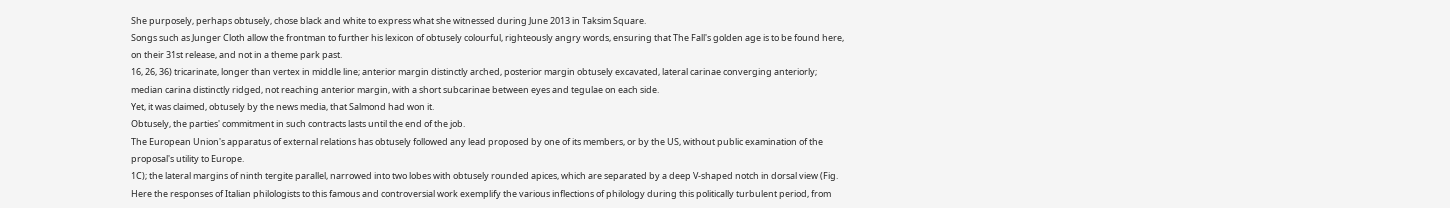She purposely, perhaps obtusely, chose black and white to express what she witnessed during June 2013 in Taksim Square.
Songs such as Junger Cloth allow the frontman to further his lexicon of obtusely colourful, righteously angry words, ensuring that The Fall's golden age is to be found here, on their 31st release, and not in a theme park past.
16, 26, 36) tricarinate, longer than vertex in middle line; anterior margin distinctly arched, posterior margin obtusely excavated, lateral carinae converging anteriorly; median carina distinctly ridged, not reaching anterior margin, with a short subcarinae between eyes and tegulae on each side.
Yet, it was claimed, obtusely by the news media, that Salmond had won it.
Obtusely, the parties' commitment in such contracts lasts until the end of the job.
The European Union's apparatus of external relations has obtusely followed any lead proposed by one of its members, or by the US, without public examination of the proposal's utility to Europe.
1C); the lateral margins of ninth tergite parallel, narrowed into two lobes with obtusely rounded apices, which are separated by a deep V-shaped notch in dorsal view (Fig.
Here the responses of Italian philologists to this famous and controversial work exemplify the various inflections of philology during this politically turbulent period, from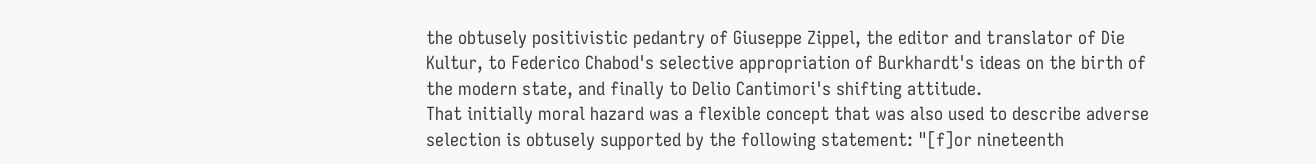the obtusely positivistic pedantry of Giuseppe Zippel, the editor and translator of Die Kultur, to Federico Chabod's selective appropriation of Burkhardt's ideas on the birth of the modern state, and finally to Delio Cantimori's shifting attitude.
That initially moral hazard was a flexible concept that was also used to describe adverse selection is obtusely supported by the following statement: "[f]or nineteenth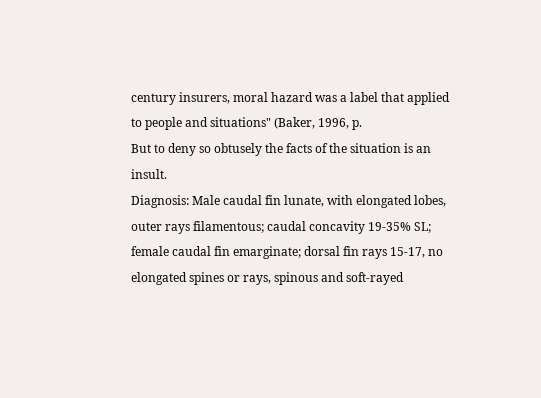century insurers, moral hazard was a label that applied to people and situations" (Baker, 1996, p.
But to deny so obtusely the facts of the situation is an insult.
Diagnosis: Male caudal fin lunate, with elongated lobes, outer rays filamentous; caudal concavity 19-35% SL; female caudal fin emarginate; dorsal fin rays 15-17, no elongated spines or rays, spinous and soft-rayed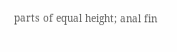parts of equal height; anal fin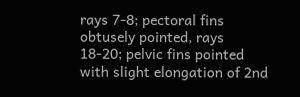rays 7-8; pectoral fins obtusely pointed, rays 18-20; pelvic fins pointed with slight elongation of 2nd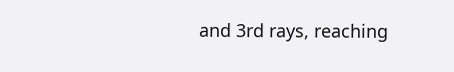and 3rd rays, reaching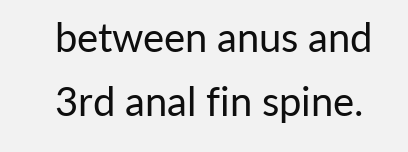between anus and 3rd anal fin spine.